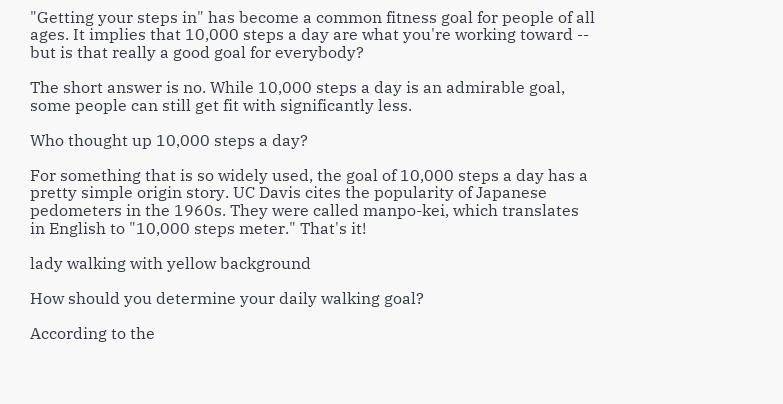"Getting your steps in" has become a common fitness goal for people of all ages. It implies that 10,000 steps a day are what you're working toward -- but is that really a good goal for everybody?

The short answer is no. While 10,000 steps a day is an admirable goal, some people can still get fit with significantly less.

Who thought up 10,000 steps a day?

For something that is so widely used, the goal of 10,000 steps a day has a pretty simple origin story. UC Davis cites the popularity of Japanese pedometers in the 1960s. They were called manpo-kei, which translates in English to "10,000 steps meter." That's it!

lady walking with yellow background

How should you determine your daily walking goal?

According to the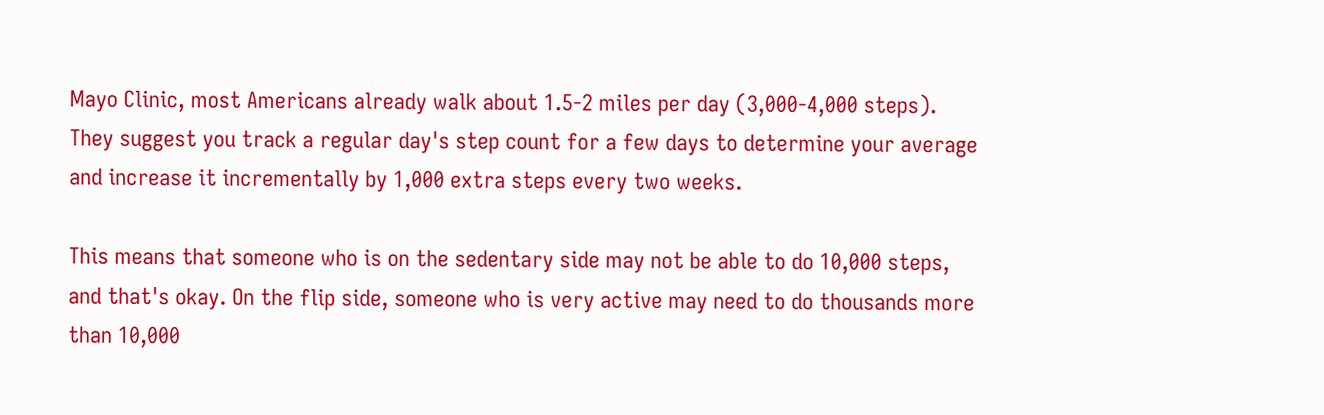Mayo Clinic, most Americans already walk about 1.5-2 miles per day (3,000-4,000 steps). They suggest you track a regular day's step count for a few days to determine your average and increase it incrementally by 1,000 extra steps every two weeks.

This means that someone who is on the sedentary side may not be able to do 10,000 steps, and that's okay. On the flip side, someone who is very active may need to do thousands more than 10,000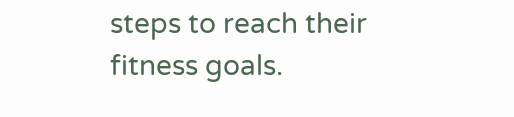steps to reach their fitness goals.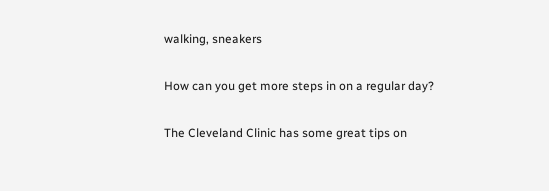walking, sneakers

How can you get more steps in on a regular day?

The Cleveland Clinic has some great tips on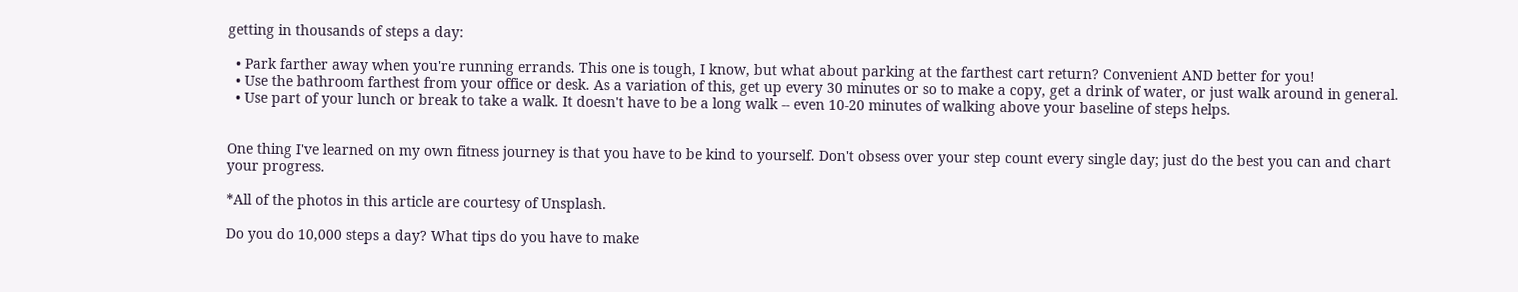getting in thousands of steps a day:

  • Park farther away when you're running errands. This one is tough, I know, but what about parking at the farthest cart return? Convenient AND better for you!
  • Use the bathroom farthest from your office or desk. As a variation of this, get up every 30 minutes or so to make a copy, get a drink of water, or just walk around in general.
  • Use part of your lunch or break to take a walk. It doesn't have to be a long walk -- even 10-20 minutes of walking above your baseline of steps helps.


One thing I've learned on my own fitness journey is that you have to be kind to yourself. Don't obsess over your step count every single day; just do the best you can and chart your progress.

*All of the photos in this article are courtesy of Unsplash.

Do you do 10,000 steps a day? What tips do you have to make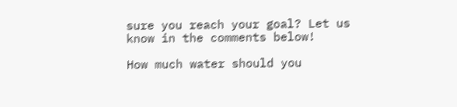sure you reach your goal? Let us know in the comments below!

How much water should you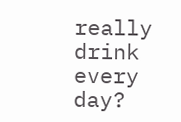really drink every day?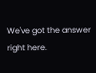We've got the answer right here.